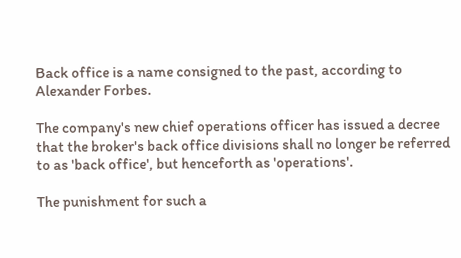Back office is a name consigned to the past, according to Alexander Forbes.

The company's new chief operations officer has issued a decree that the broker's back office divisions shall no longer be referred to as 'back office', but henceforth as 'operations'.

The punishment for such a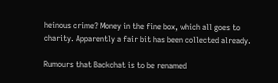heinous crime? Money in the fine box, which all goes to charity. Apparently a fair bit has been collected already.

Rumours that Backchat is to be renamed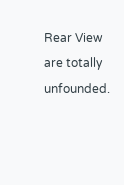Rear View are totally unfounded.